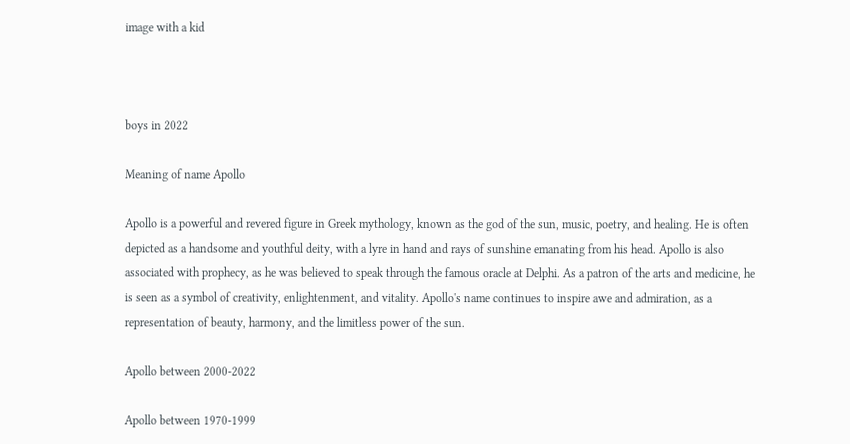image with a kid



boys in 2022

Meaning of name Apollo

Apollo is a powerful and revered figure in Greek mythology, known as the god of the sun, music, poetry, and healing. He is often depicted as a handsome and youthful deity, with a lyre in hand and rays of sunshine emanating from his head. Apollo is also associated with prophecy, as he was believed to speak through the famous oracle at Delphi. As a patron of the arts and medicine, he is seen as a symbol of creativity, enlightenment, and vitality. Apollo's name continues to inspire awe and admiration, as a representation of beauty, harmony, and the limitless power of the sun.

Apollo between 2000-2022

Apollo between 1970-1999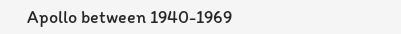Apollo between 1940-1969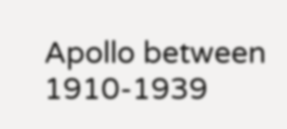Apollo between 1910-1939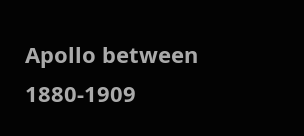Apollo between 1880-1909